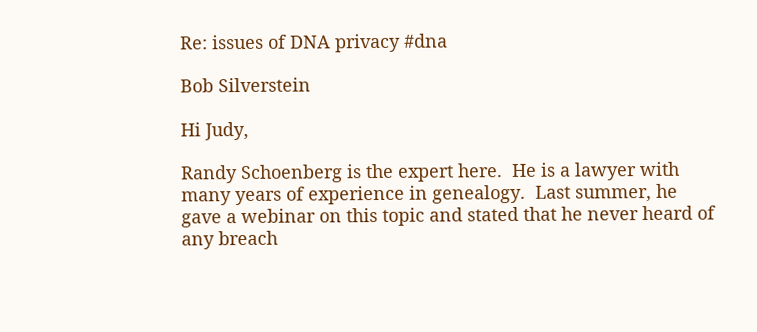Re: issues of DNA privacy #dna

Bob Silverstein

Hi Judy,

Randy Schoenberg is the expert here.  He is a lawyer with many years of experience in genealogy.  Last summer, he gave a webinar on this topic and stated that he never heard of any breach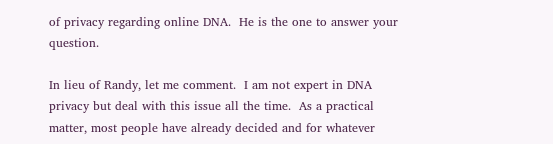of privacy regarding online DNA.  He is the one to answer your question.

In lieu of Randy, let me comment.  I am not expert in DNA privacy but deal with this issue all the time.  As a practical matter, most people have already decided and for whatever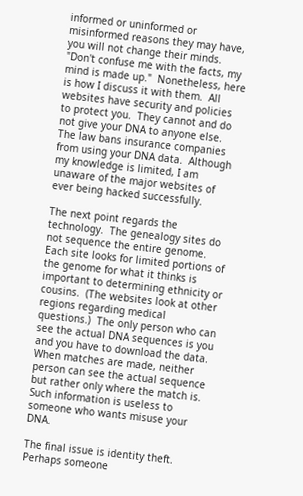informed or uninformed or misinformed reasons they may have, you will not change their minds.  "Don't confuse me with the facts, my mind is made up."  Nonetheless, here is how I discuss it with them.  All websites have security and policies to protect you.  They cannot and do not give your DNA to anyone else.  The law bans insurance companies from using your DNA data.  Although my knowledge is limited, I am unaware of the major websites of ever being hacked successfully.

The next point regards the technology.  The genealogy sites do not sequence the entire genome.  Each site looks for limited portions of the genome for what it thinks is important to determining ethnicity or cousins.  (The websites look at other regions regarding medical questions.)  The only person who can see the actual DNA sequences is you and you have to download the data.  When matches are made, neither person can see the actual sequence but rather only where the match is.  Such information is useless to someone who wants misuse your DNA.

The final issue is identity theft.  Perhaps someone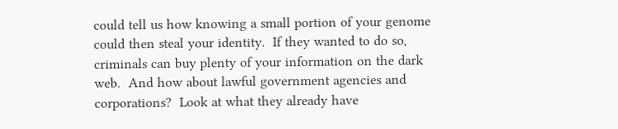could tell us how knowing a small portion of your genome could then steal your identity.  If they wanted to do so, criminals can buy plenty of your information on the dark web.  And how about lawful government agencies and corporations?  Look at what they already have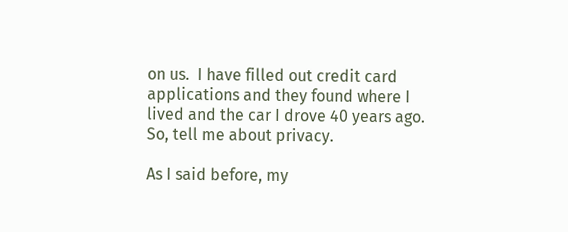on us.  I have filled out credit card applications and they found where I lived and the car I drove 40 years ago.  So, tell me about privacy.

As I said before, my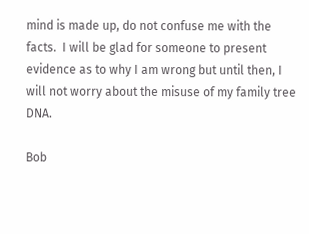mind is made up, do not confuse me with the facts.  I will be glad for someone to present evidence as to why I am wrong but until then, I will not worry about the misuse of my family tree DNA.

Bob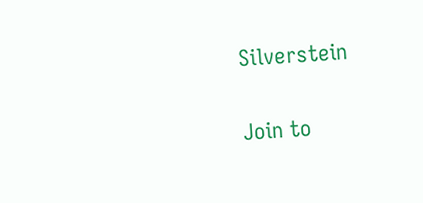Silverstein

Join to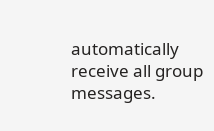automatically receive all group messages.